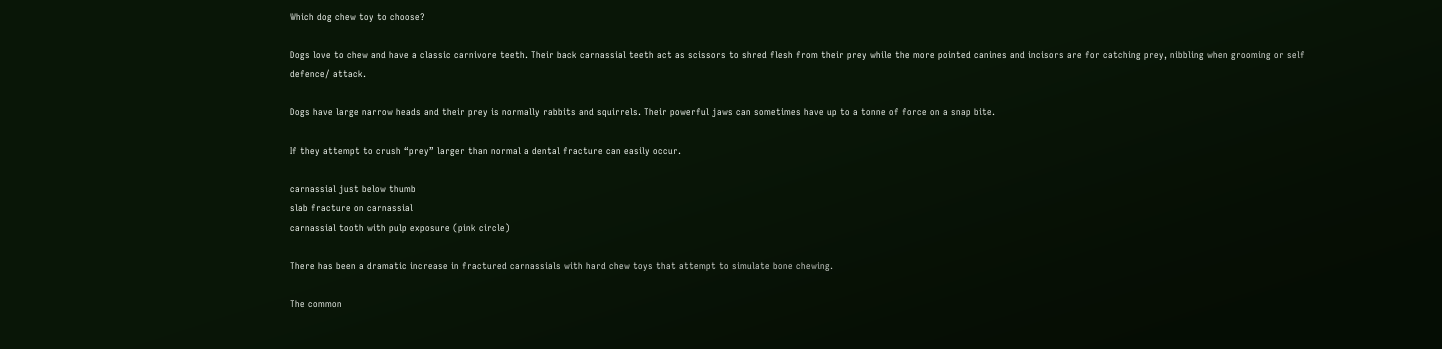Which dog chew toy to choose?

Dogs love to chew and have a classic carnivore teeth. Their back carnassial teeth act as scissors to shred flesh from their prey while the more pointed canines and incisors are for catching prey, nibbling when grooming or self defence/ attack.

Dogs have large narrow heads and their prey is normally rabbits and squirrels. Their powerful jaws can sometimes have up to a tonne of force on a snap bite.

If they attempt to crush “prey” larger than normal a dental fracture can easily occur.

carnassial just below thumb
slab fracture on carnassial
carnassial tooth with pulp exposure (pink circle)

There has been a dramatic increase in fractured carnassials with hard chew toys that attempt to simulate bone chewing.

The common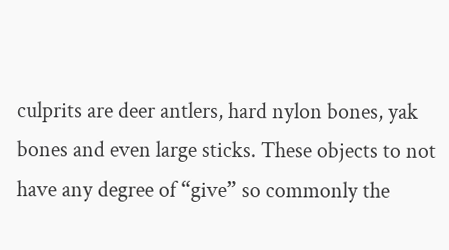culprits are deer antlers, hard nylon bones, yak bones and even large sticks. These objects to not have any degree of “give” so commonly the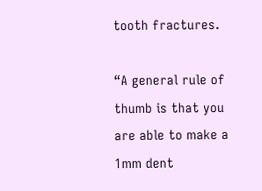tooth fractures.

“A general rule of thumb is that you are able to make a 1mm dent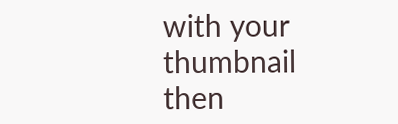with your thumbnail then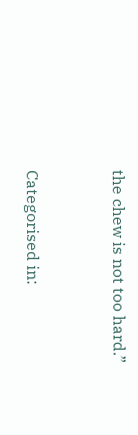the chew is not too hard.”


Categorised in: